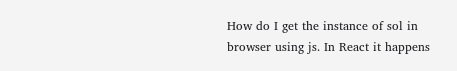How do I get the instance of sol in browser using js. In React it happens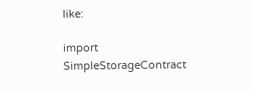like:

import SimpleStorageContract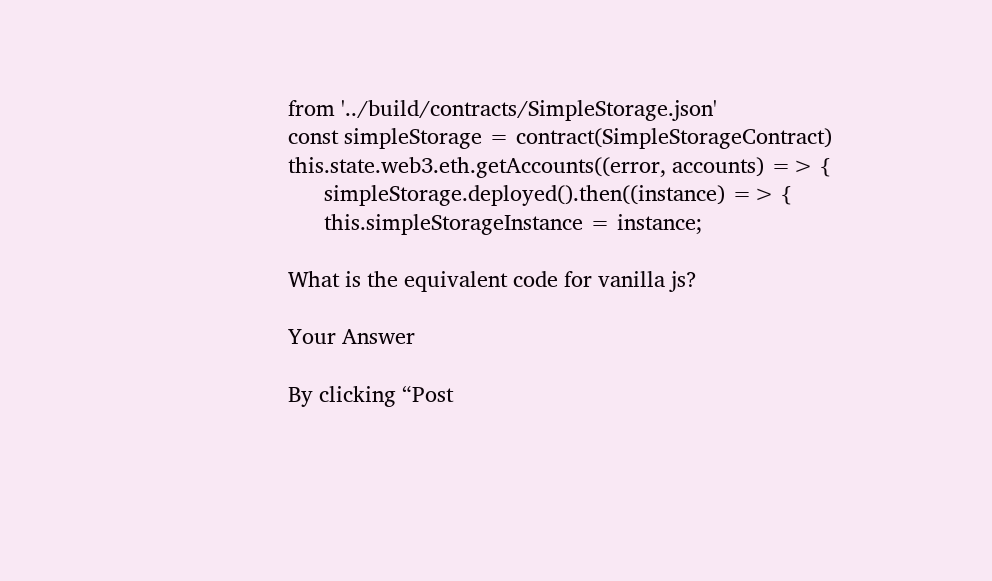from '../build/contracts/SimpleStorage.json'
const simpleStorage = contract(SimpleStorageContract)
this.state.web3.eth.getAccounts((error, accounts) => {
      simpleStorage.deployed().then((instance) => {
      this.simpleStorageInstance = instance;

What is the equivalent code for vanilla js?

Your Answer

By clicking “Post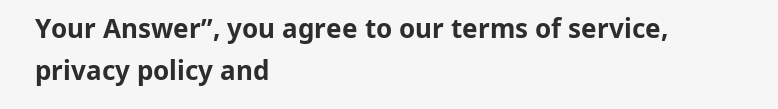Your Answer”, you agree to our terms of service, privacy policy and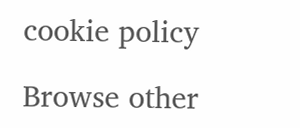cookie policy

Browse other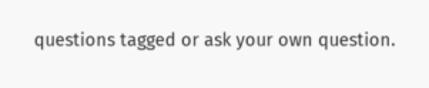questions tagged or ask your own question.